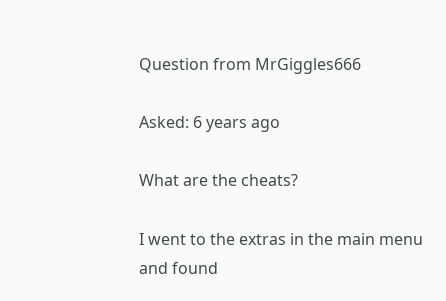Question from MrGiggles666

Asked: 6 years ago

What are the cheats?

I went to the extras in the main menu and found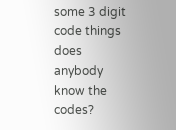some 3 digit code things does anybody know the codes?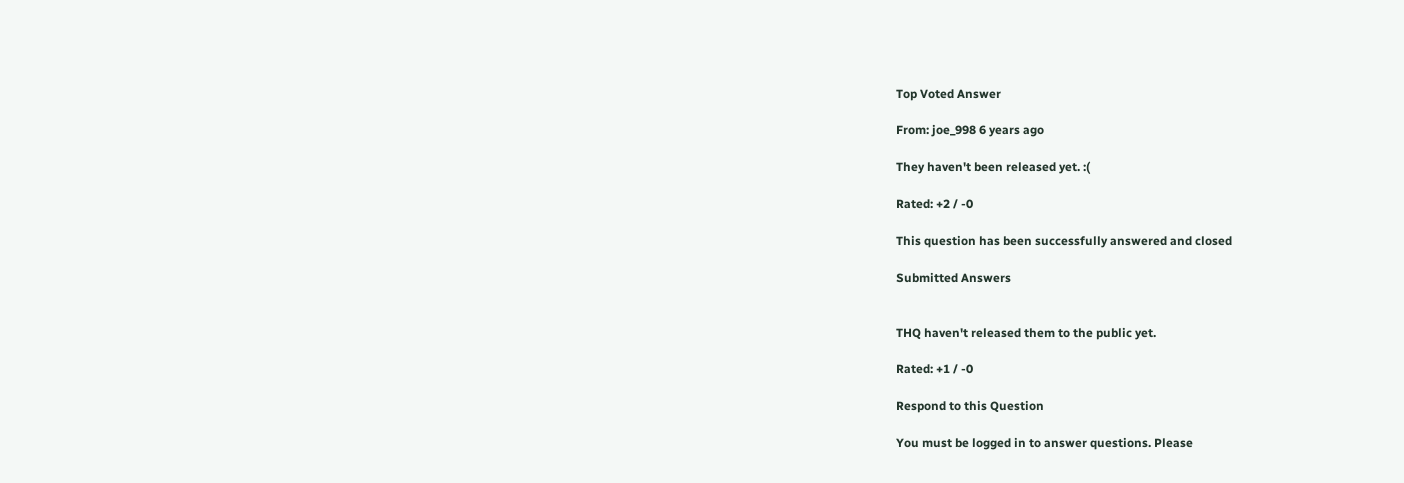Top Voted Answer

From: joe_998 6 years ago

They haven't been released yet. :(

Rated: +2 / -0

This question has been successfully answered and closed

Submitted Answers


THQ haven't released them to the public yet.

Rated: +1 / -0

Respond to this Question

You must be logged in to answer questions. Please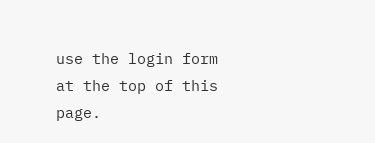use the login form at the top of this page.